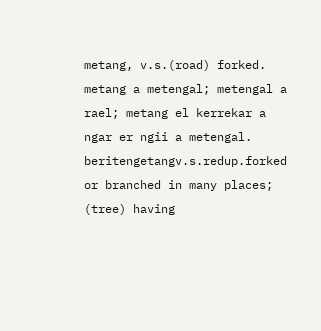metang, v.s.(road) forked.
metang a metengal; metengal a rael; metang el kerrekar a ngar er ngii a metengal.
beritengetangv.s.redup.forked or branched in many places; (tree) having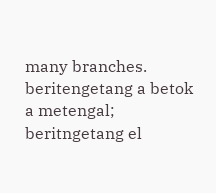many branches.
beritengetang a betok a metengal; beritngetang el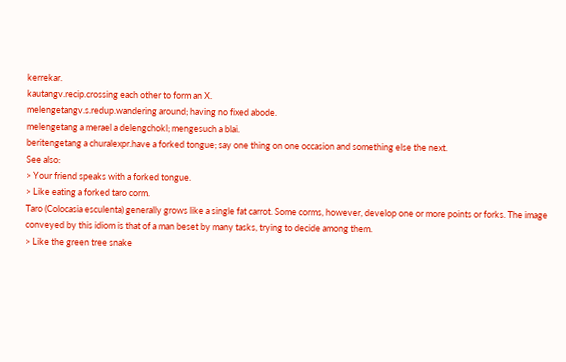kerrekar.
kautangv.recip.crossing each other to form an X.
melengetangv.s.redup.wandering around; having no fixed abode.
melengetang a merael a delengchokl; mengesuch a blai.
beritengetang a churalexpr.have a forked tongue; say one thing on one occasion and something else the next.
See also:
> Your friend speaks with a forked tongue.
> Like eating a forked taro corm.
Taro (Colocasia esculenta) generally grows like a single fat carrot. Some corms, however, develop one or more points or forks. The image conveyed by this idiom is that of a man beset by many tasks, trying to decide among them.
> Like the green tree snake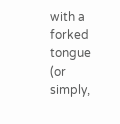with a forked tongue (or simply,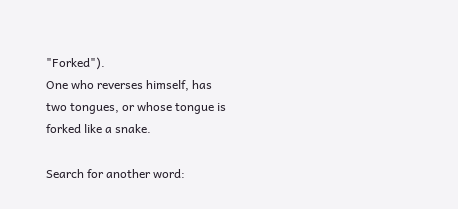"Forked").
One who reverses himself, has two tongues, or whose tongue is forked like a snake.

Search for another word: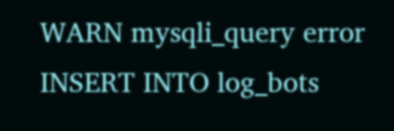WARN mysqli_query error
INSERT INTO log_bots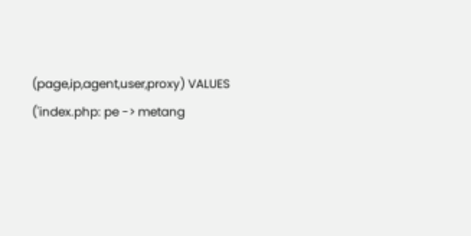(page,ip,agent,user,proxy) VALUES ('index.php: pe -> metang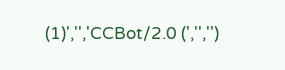(1)','','CCBot/2.0 (','','')